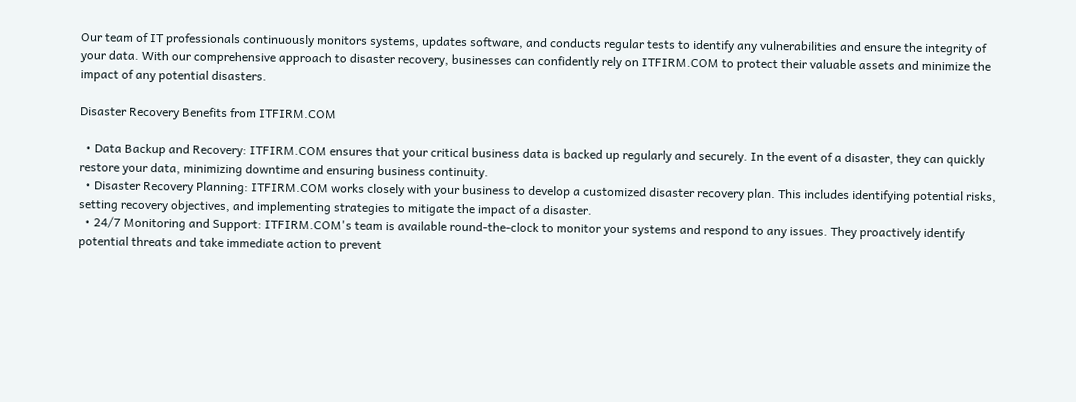Our team of IT professionals continuously monitors systems, updates software, and conducts regular tests to identify any vulnerabilities and ensure the integrity of your data. With our comprehensive approach to disaster recovery, businesses can confidently rely on ITFIRM.COM to protect their valuable assets and minimize the impact of any potential disasters.

Disaster Recovery Benefits from ITFIRM.COM

  • Data Backup and Recovery: ITFIRM.COM ensures that your critical business data is backed up regularly and securely. In the event of a disaster, they can quickly restore your data, minimizing downtime and ensuring business continuity.
  • Disaster Recovery Planning: ITFIRM.COM works closely with your business to develop a customized disaster recovery plan. This includes identifying potential risks, setting recovery objectives, and implementing strategies to mitigate the impact of a disaster.
  • 24/7 Monitoring and Support: ITFIRM.COM's team is available round-the-clock to monitor your systems and respond to any issues. They proactively identify potential threats and take immediate action to prevent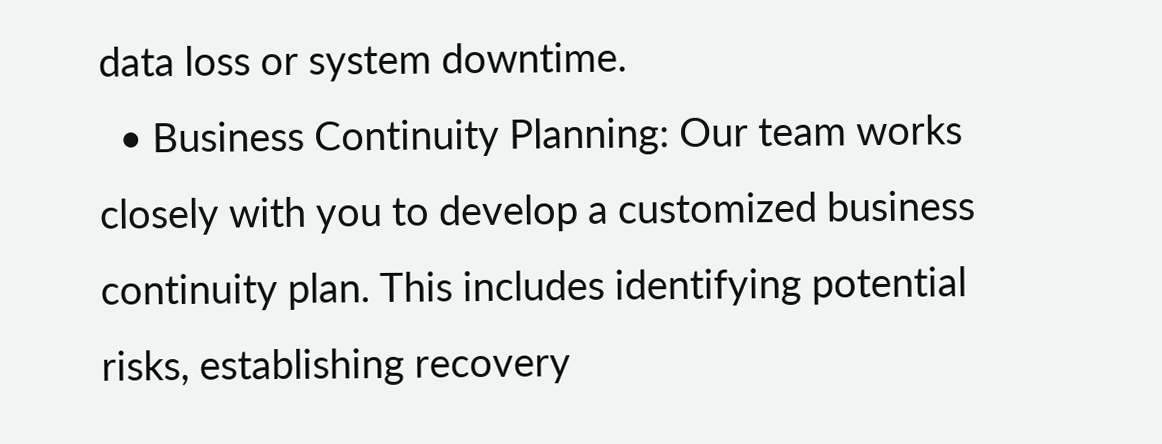data loss or system downtime.
  • Business Continuity Planning: Our team works closely with you to develop a customized business continuity plan. This includes identifying potential risks, establishing recovery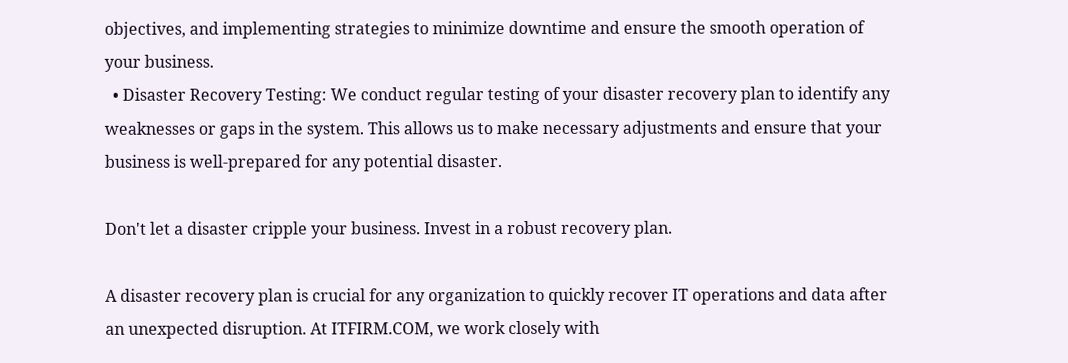objectives, and implementing strategies to minimize downtime and ensure the smooth operation of your business.
  • Disaster Recovery Testing: We conduct regular testing of your disaster recovery plan to identify any weaknesses or gaps in the system. This allows us to make necessary adjustments and ensure that your business is well-prepared for any potential disaster.

Don't let a disaster cripple your business. Invest in a robust recovery plan.

A disaster recovery plan is crucial for any organization to quickly recover IT operations and data after an unexpected disruption. At ITFIRM.COM, we work closely with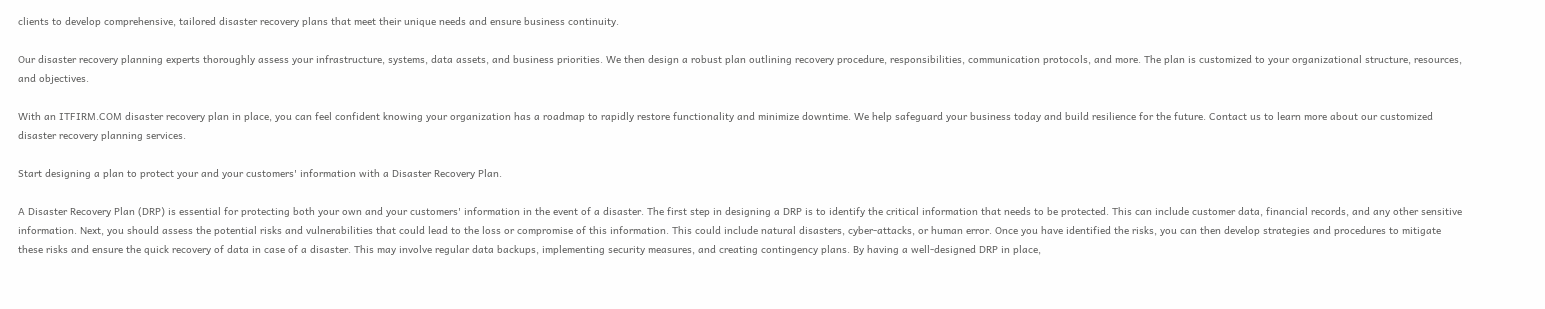clients to develop comprehensive, tailored disaster recovery plans that meet their unique needs and ensure business continuity.

Our disaster recovery planning experts thoroughly assess your infrastructure, systems, data assets, and business priorities. We then design a robust plan outlining recovery procedure, responsibilities, communication protocols, and more. The plan is customized to your organizational structure, resources, and objectives.

With an ITFIRM.COM disaster recovery plan in place, you can feel confident knowing your organization has a roadmap to rapidly restore functionality and minimize downtime. We help safeguard your business today and build resilience for the future. Contact us to learn more about our customized disaster recovery planning services.

Start designing a plan to protect your and your customers' information with a Disaster Recovery Plan.

A Disaster Recovery Plan (DRP) is essential for protecting both your own and your customers' information in the event of a disaster. The first step in designing a DRP is to identify the critical information that needs to be protected. This can include customer data, financial records, and any other sensitive information. Next, you should assess the potential risks and vulnerabilities that could lead to the loss or compromise of this information. This could include natural disasters, cyber-attacks, or human error. Once you have identified the risks, you can then develop strategies and procedures to mitigate these risks and ensure the quick recovery of data in case of a disaster. This may involve regular data backups, implementing security measures, and creating contingency plans. By having a well-designed DRP in place,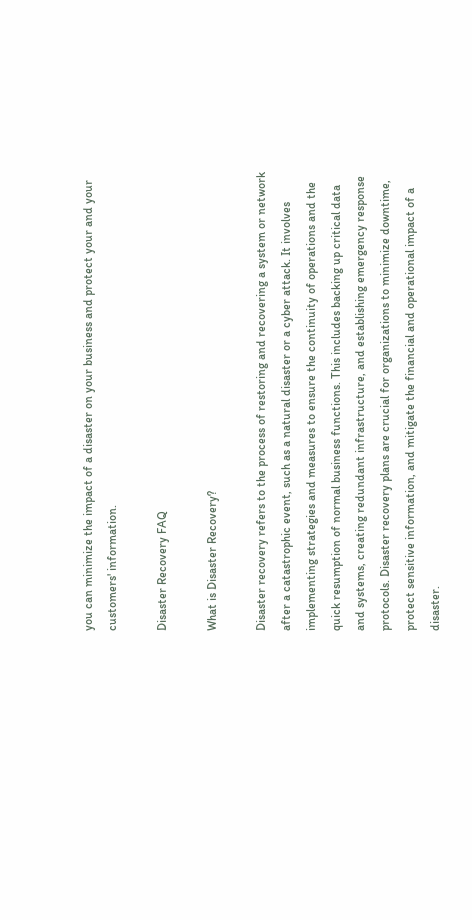you can minimize the impact of a disaster on your business and protect your and your customers' information.

Disaster Recovery FAQ

What is Disaster Recovery?

Disaster recovery refers to the process of restoring and recovering a system or network after a catastrophic event, such as a natural disaster or a cyber attack. It involves implementing strategies and measures to ensure the continuity of operations and the quick resumption of normal business functions. This includes backing up critical data and systems, creating redundant infrastructure, and establishing emergency response protocols. Disaster recovery plans are crucial for organizations to minimize downtime, protect sensitive information, and mitigate the financial and operational impact of a disaster.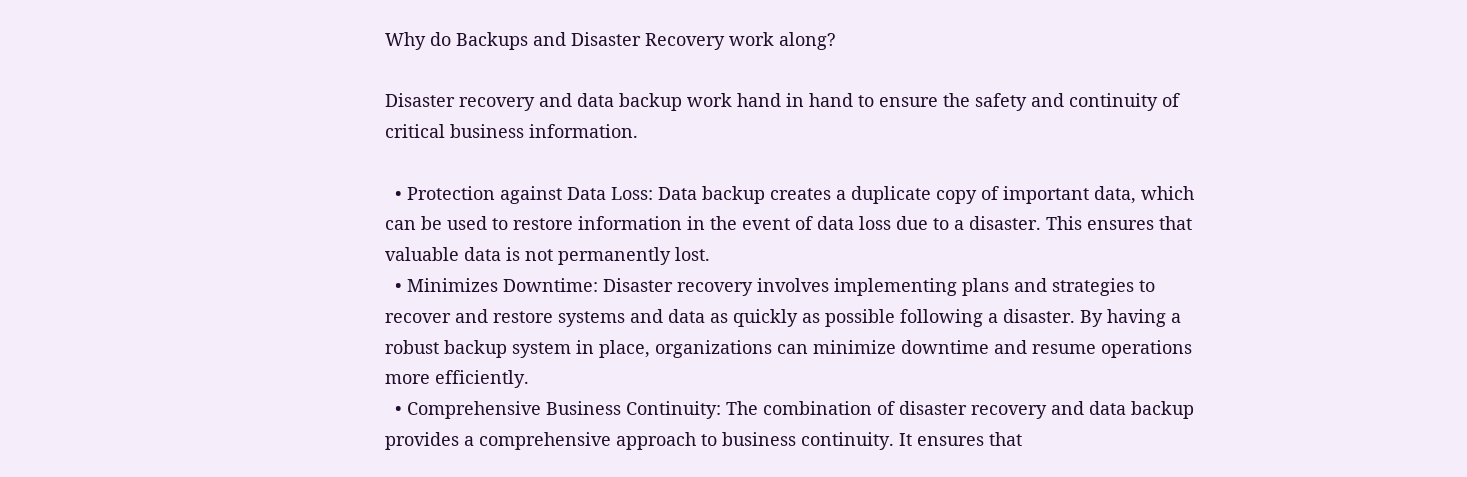Why do Backups and Disaster Recovery work along?

Disaster recovery and data backup work hand in hand to ensure the safety and continuity of critical business information.

  • Protection against Data Loss: Data backup creates a duplicate copy of important data, which can be used to restore information in the event of data loss due to a disaster. This ensures that valuable data is not permanently lost.
  • Minimizes Downtime: Disaster recovery involves implementing plans and strategies to recover and restore systems and data as quickly as possible following a disaster. By having a robust backup system in place, organizations can minimize downtime and resume operations more efficiently.
  • Comprehensive Business Continuity: The combination of disaster recovery and data backup provides a comprehensive approach to business continuity. It ensures that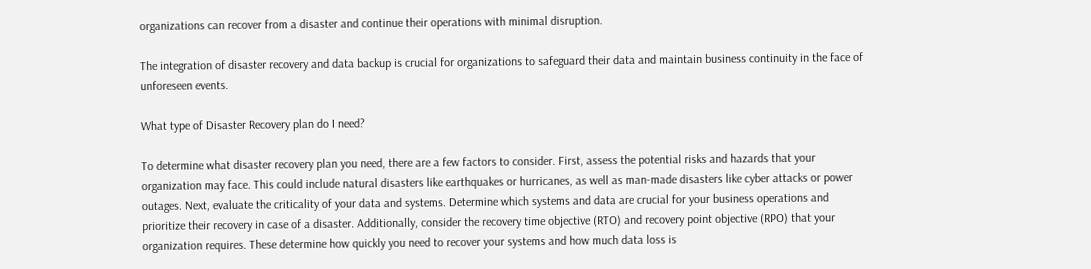organizations can recover from a disaster and continue their operations with minimal disruption.

The integration of disaster recovery and data backup is crucial for organizations to safeguard their data and maintain business continuity in the face of unforeseen events.

What type of Disaster Recovery plan do I need?

To determine what disaster recovery plan you need, there are a few factors to consider. First, assess the potential risks and hazards that your organization may face. This could include natural disasters like earthquakes or hurricanes, as well as man-made disasters like cyber attacks or power outages. Next, evaluate the criticality of your data and systems. Determine which systems and data are crucial for your business operations and prioritize their recovery in case of a disaster. Additionally, consider the recovery time objective (RTO) and recovery point objective (RPO) that your organization requires. These determine how quickly you need to recover your systems and how much data loss is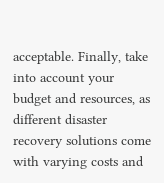acceptable. Finally, take into account your budget and resources, as different disaster recovery solutions come with varying costs and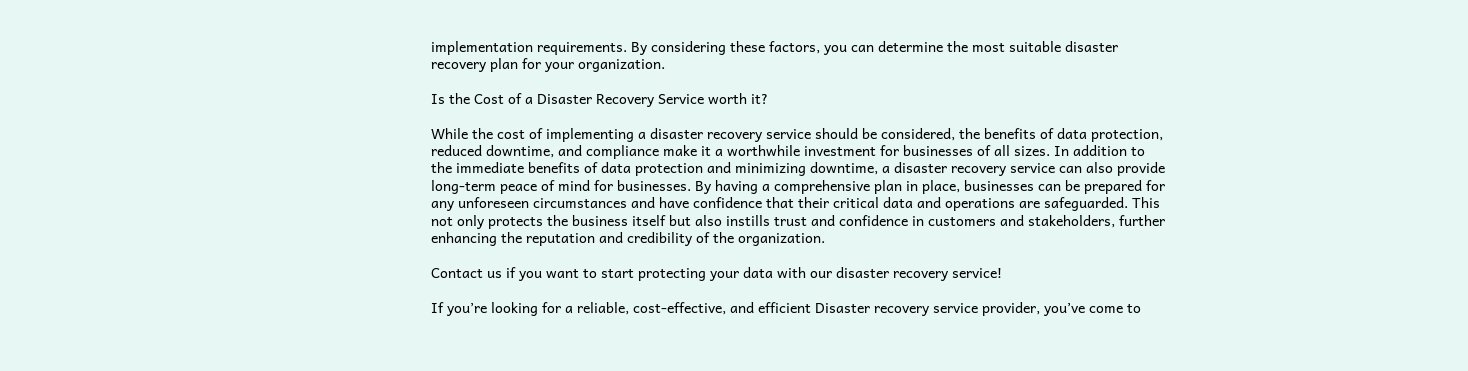implementation requirements. By considering these factors, you can determine the most suitable disaster recovery plan for your organization.

Is the Cost of a Disaster Recovery Service worth it?

While the cost of implementing a disaster recovery service should be considered, the benefits of data protection, reduced downtime, and compliance make it a worthwhile investment for businesses of all sizes. In addition to the immediate benefits of data protection and minimizing downtime, a disaster recovery service can also provide long-term peace of mind for businesses. By having a comprehensive plan in place, businesses can be prepared for any unforeseen circumstances and have confidence that their critical data and operations are safeguarded. This not only protects the business itself but also instills trust and confidence in customers and stakeholders, further enhancing the reputation and credibility of the organization.

Contact us if you want to start protecting your data with our disaster recovery service!

If you’re looking for a reliable, cost-effective, and efficient Disaster recovery service provider, you’ve come to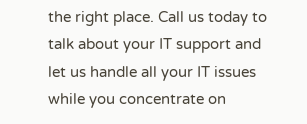the right place. Call us today to talk about your IT support and let us handle all your IT issues while you concentrate on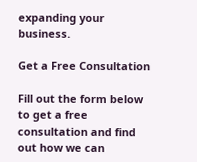expanding your business.

Get a Free Consultation

Fill out the form below to get a free consultation and find out how we can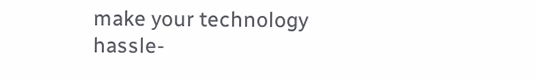make your technology hassle-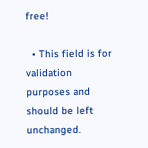free!

  • This field is for validation purposes and should be left unchanged.